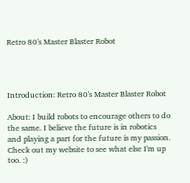Retro 80's Master Blaster Robot




Introduction: Retro 80's Master Blaster Robot

About: I build robots to encourage others to do the same. I believe the future is in robotics and playing a part for the future is my passion. Check out my website to see what else I'm up too. :)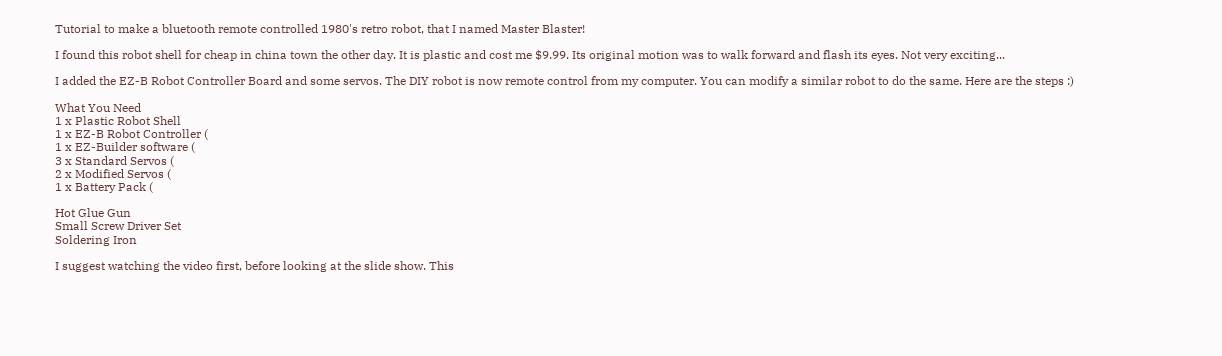Tutorial to make a bluetooth remote controlled 1980's retro robot, that I named Master Blaster!

I found this robot shell for cheap in china town the other day. It is plastic and cost me $9.99. Its original motion was to walk forward and flash its eyes. Not very exciting...

I added the EZ-B Robot Controller Board and some servos. The DIY robot is now remote control from my computer. You can modify a similar robot to do the same. Here are the steps :)

What You Need
1 x Plastic Robot Shell
1 x EZ-B Robot Controller (
1 x EZ-Builder software (
3 x Standard Servos (
2 x Modified Servos (
1 x Battery Pack (

Hot Glue Gun
Small Screw Driver Set
Soldering Iron

I suggest watching the video first, before looking at the slide show. This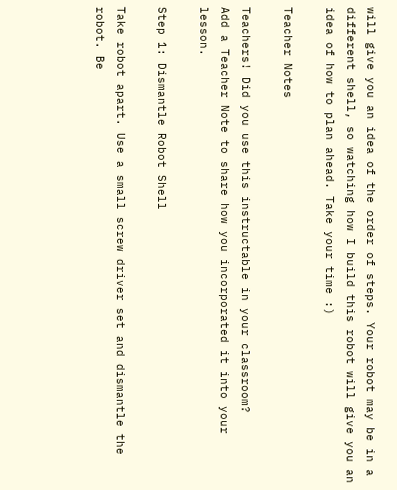will give you an idea of the order of steps. Your robot may be in a different shell, so watching how I build this robot will give you an idea of how to plan ahead. Take your time :)

Teacher Notes

Teachers! Did you use this instructable in your classroom?
Add a Teacher Note to share how you incorporated it into your lesson.

Step 1: Dismantle Robot Shell

Take robot apart. Use a small screw driver set and dismantle the robot. Be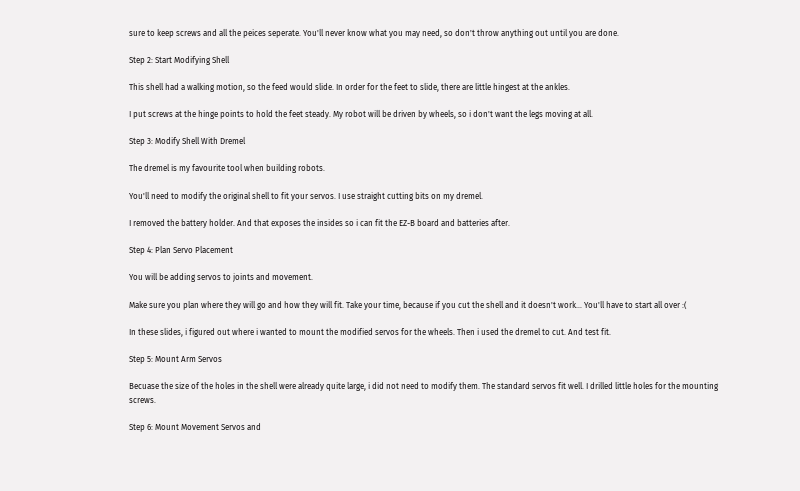sure to keep screws and all the peices seperate. You'll never know what you may need, so don't throw anything out until you are done.

Step 2: Start Modifying Shell

This shell had a walking motion, so the feed would slide. In order for the feet to slide, there are little hingest at the ankles.

I put screws at the hinge points to hold the feet steady. My robot will be driven by wheels, so i don't want the legs moving at all.

Step 3: Modify Shell With Dremel

The dremel is my favourite tool when building robots.

You'll need to modify the original shell to fit your servos. I use straight cutting bits on my dremel.

I removed the battery holder. And that exposes the insides so i can fit the EZ-B board and batteries after.

Step 4: Plan Servo Placement

You will be adding servos to joints and movement.

Make sure you plan where they will go and how they will fit. Take your time, because if you cut the shell and it doesn't work... You'll have to start all over :(

In these slides, i figured out where i wanted to mount the modified servos for the wheels. Then i used the dremel to cut. And test fit.

Step 5: Mount Arm Servos

Becuase the size of the holes in the shell were already quite large, i did not need to modify them. The standard servos fit well. I drilled little holes for the mounting screws.

Step 6: Mount Movement Servos and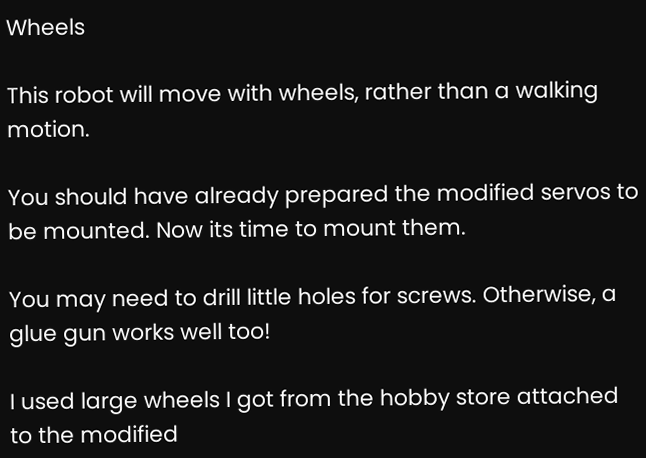Wheels

This robot will move with wheels, rather than a walking motion.

You should have already prepared the modified servos to be mounted. Now its time to mount them.

You may need to drill little holes for screws. Otherwise, a glue gun works well too!

I used large wheels I got from the hobby store attached to the modified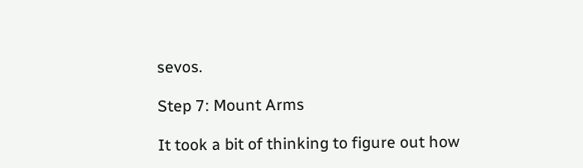sevos.

Step 7: Mount Arms

It took a bit of thinking to figure out how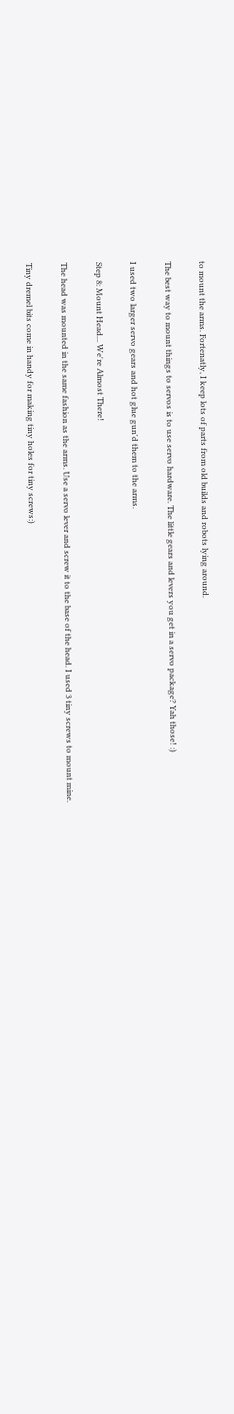to mount the arms. Fortenatly, I keep lots of parts from old builds and robots lying around.

The best way to mount things to servos is to use servo hardware. The little gears and levers you get in a servo package? Yah those! :)

I used two larger servo gears and hot glue gun'd them to the arms.

Step 8: Mount Head... We're Almost There!

The head was mounted in the same fashion as the arms. Use a servo lever and screw it to the base of the head. I used 3 tiny screws to mount mine.

Tiny dremel bits come in handy for making tiny holes for tiny screws:)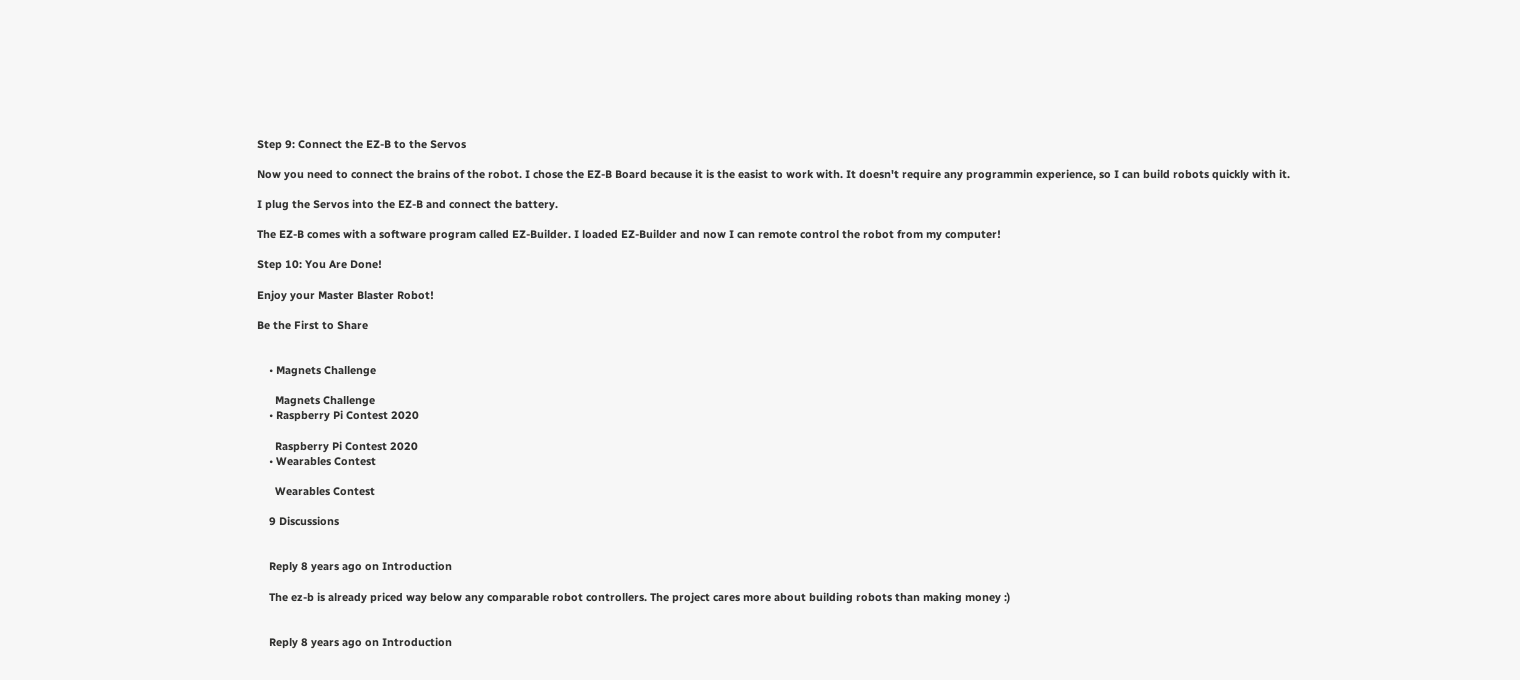Step 9: Connect the EZ-B to the Servos

Now you need to connect the brains of the robot. I chose the EZ-B Board because it is the easist to work with. It doesn't require any programmin experience, so I can build robots quickly with it.

I plug the Servos into the EZ-B and connect the battery.

The EZ-B comes with a software program called EZ-Builder. I loaded EZ-Builder and now I can remote control the robot from my computer!

Step 10: You Are Done!

Enjoy your Master Blaster Robot!

Be the First to Share


    • Magnets Challenge

      Magnets Challenge
    • Raspberry Pi Contest 2020

      Raspberry Pi Contest 2020
    • Wearables Contest

      Wearables Contest

    9 Discussions


    Reply 8 years ago on Introduction

    The ez-b is already priced way below any comparable robot controllers. The project cares more about building robots than making money :)


    Reply 8 years ago on Introduction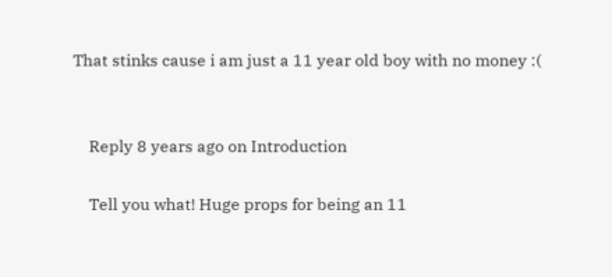That stinks cause i am just a 11 year old boy with no money :(


    Reply 8 years ago on Introduction

    Tell you what! Huge props for being an 11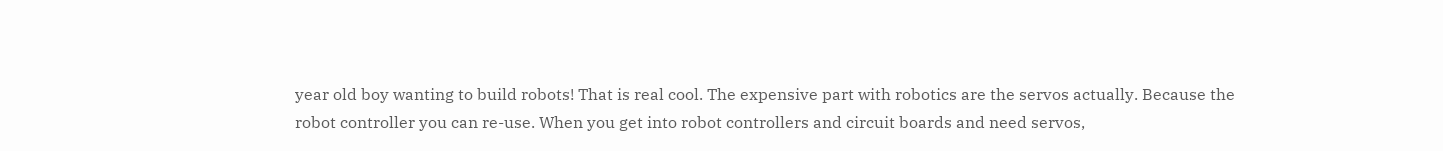year old boy wanting to build robots! That is real cool. The expensive part with robotics are the servos actually. Because the robot controller you can re-use. When you get into robot controllers and circuit boards and need servos,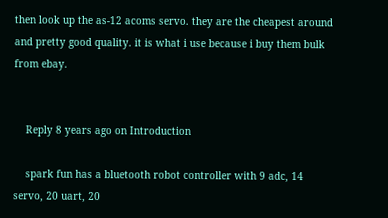then look up the as-12 acoms servo. they are the cheapest around and pretty good quality. it is what i use because i buy them bulk from ebay.


    Reply 8 years ago on Introduction

    spark fun has a bluetooth robot controller with 9 adc, 14 servo, 20 uart, 20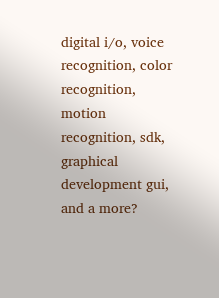digital i/o, voice recognition, color recognition, motion recognition, sdk, graphical development gui, and a more?